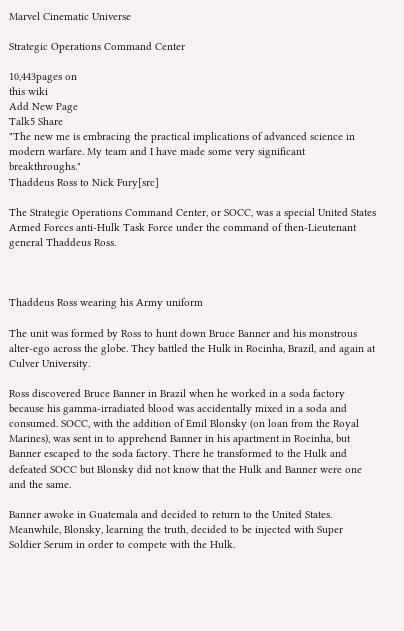Marvel Cinematic Universe

Strategic Operations Command Center

10,443pages on
this wiki
Add New Page
Talk5 Share
"The new me is embracing the practical implications of advanced science in modern warfare. My team and I have made some very significant breakthroughs."
Thaddeus Ross to Nick Fury[src]

The Strategic Operations Command Center, or SOCC, was a special United States Armed Forces anti-Hulk Task Force under the command of then-Lieutenant general Thaddeus Ross.



Thaddeus Ross wearing his Army uniform

The unit was formed by Ross to hunt down Bruce Banner and his monstrous alter-ego across the globe. They battled the Hulk in Rocinha, Brazil, and again at Culver University.

Ross discovered Bruce Banner in Brazil when he worked in a soda factory because his gamma-irradiated blood was accidentally mixed in a soda and consumed. SOCC, with the addition of Emil Blonsky (on loan from the Royal Marines), was sent in to apprehend Banner in his apartment in Rocinha, but Banner escaped to the soda factory. There he transformed to the Hulk and defeated SOCC but Blonsky did not know that the Hulk and Banner were one and the same.

Banner awoke in Guatemala and decided to return to the United States. Meanwhile, Blonsky, learning the truth, decided to be injected with Super Soldier Serum in order to compete with the Hulk.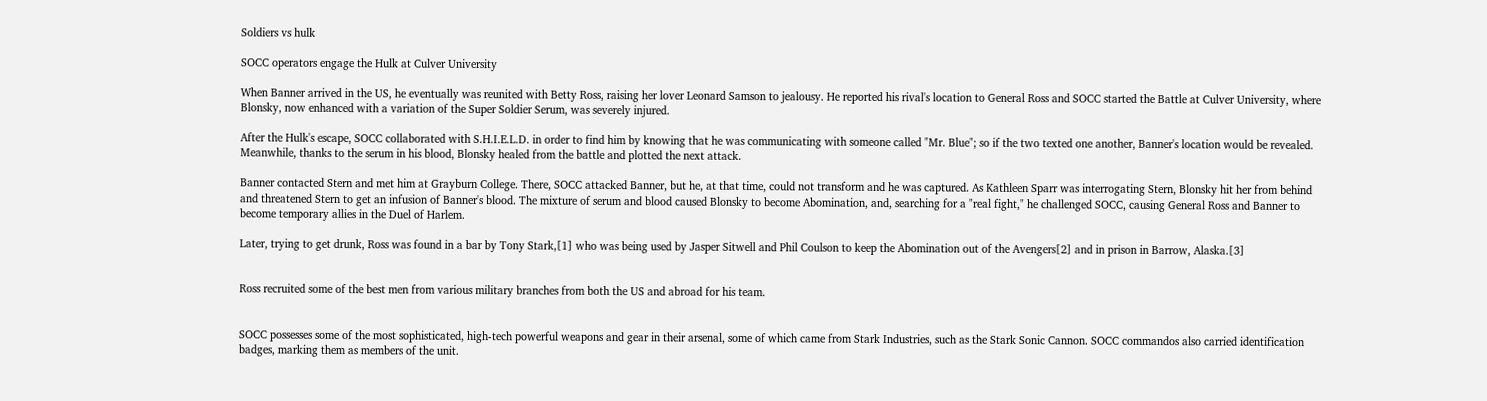Soldiers vs hulk

SOCC operators engage the Hulk at Culver University

When Banner arrived in the US, he eventually was reunited with Betty Ross, raising her lover Leonard Samson to jealousy. He reported his rival's location to General Ross and SOCC started the Battle at Culver University, where Blonsky, now enhanced with a variation of the Super Soldier Serum, was severely injured.

After the Hulk's escape, SOCC collaborated with S.H.I.E.L.D. in order to find him by knowing that he was communicating with someone called "Mr. Blue"; so if the two texted one another, Banner's location would be revealed. Meanwhile, thanks to the serum in his blood, Blonsky healed from the battle and plotted the next attack.

Banner contacted Stern and met him at Grayburn College. There, SOCC attacked Banner, but he, at that time, could not transform and he was captured. As Kathleen Sparr was interrogating Stern, Blonsky hit her from behind and threatened Stern to get an infusion of Banner's blood. The mixture of serum and blood caused Blonsky to become Abomination, and, searching for a "real fight," he challenged SOCC, causing General Ross and Banner to become temporary allies in the Duel of Harlem.

Later, trying to get drunk, Ross was found in a bar by Tony Stark,[1] who was being used by Jasper Sitwell and Phil Coulson to keep the Abomination out of the Avengers[2] and in prison in Barrow, Alaska.[3]


Ross recruited some of the best men from various military branches from both the US and abroad for his team.


SOCC possesses some of the most sophisticated, high-tech powerful weapons and gear in their arsenal, some of which came from Stark Industries, such as the Stark Sonic Cannon. SOCC commandos also carried identification badges, marking them as members of the unit.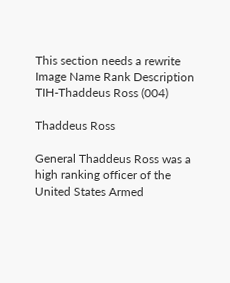This section needs a rewrite
Image Name Rank Description
TIH-Thaddeus Ross (004)

Thaddeus Ross

General Thaddeus Ross was a high ranking officer of the United States Armed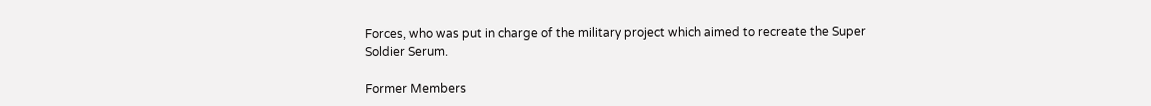Forces, who was put in charge of the military project which aimed to recreate the Super Soldier Serum.

Former Members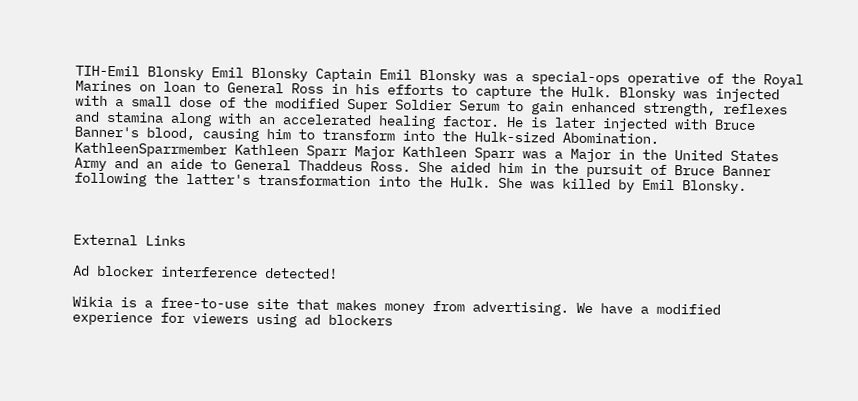TIH-Emil Blonsky Emil Blonsky Captain Emil Blonsky was a special-ops operative of the Royal Marines on loan to General Ross in his efforts to capture the Hulk. Blonsky was injected with a small dose of the modified Super Soldier Serum to gain enhanced strength, reflexes and stamina along with an accelerated healing factor. He is later injected with Bruce Banner's blood, causing him to transform into the Hulk-sized Abomination.
KathleenSparrmember Kathleen Sparr Major Kathleen Sparr was a Major in the United States Army and an aide to General Thaddeus Ross. She aided him in the pursuit of Bruce Banner following the latter's transformation into the Hulk. She was killed by Emil Blonsky.



External Links

Ad blocker interference detected!

Wikia is a free-to-use site that makes money from advertising. We have a modified experience for viewers using ad blockers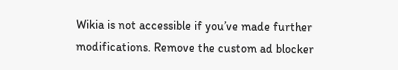Wikia is not accessible if you’ve made further modifications. Remove the custom ad blocker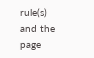rule(s) and the page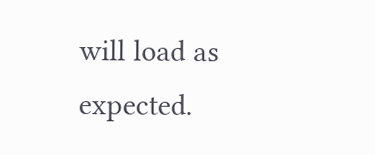will load as expected.